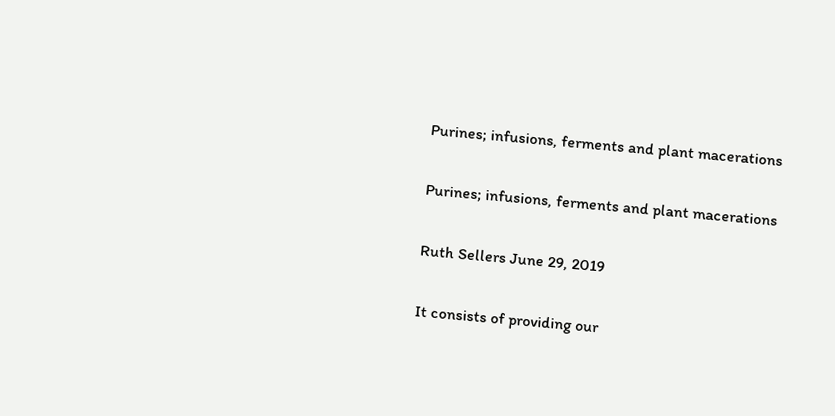Purines; infusions, ferments and plant macerations

Purines; infusions, ferments and plant macerations

Ruth Sellers June 29, 2019

It consists of providing our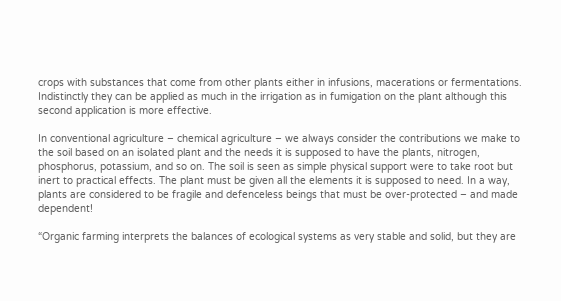crops with substances that come from other plants either in infusions, macerations or fermentations. Indistinctly they can be applied as much in the irrigation as in fumigation on the plant although this second application is more effective.

In conventional agriculture – chemical agriculture – we always consider the contributions we make to the soil based on an isolated plant and the needs it is supposed to have the plants, nitrogen, phosphorus, potassium, and so on. The soil is seen as simple physical support were to take root but inert to practical effects. The plant must be given all the elements it is supposed to need. In a way, plants are considered to be fragile and defenceless beings that must be over-protected – and made dependent!

“Organic farming interprets the balances of ecological systems as very stable and solid, but they are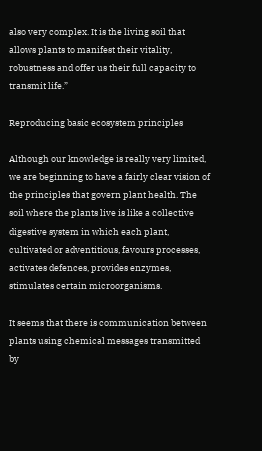also very complex. It is the living soil that allows plants to manifest their vitality, robustness and offer us their full capacity to transmit life.”

Reproducing basic ecosystem principles

Although our knowledge is really very limited, we are beginning to have a fairly clear vision of the principles that govern plant health. The soil where the plants live is like a collective digestive system in which each plant, cultivated or adventitious, favours processes, activates defences, provides enzymes, stimulates certain microorganisms.

It seems that there is communication between plants using chemical messages transmitted by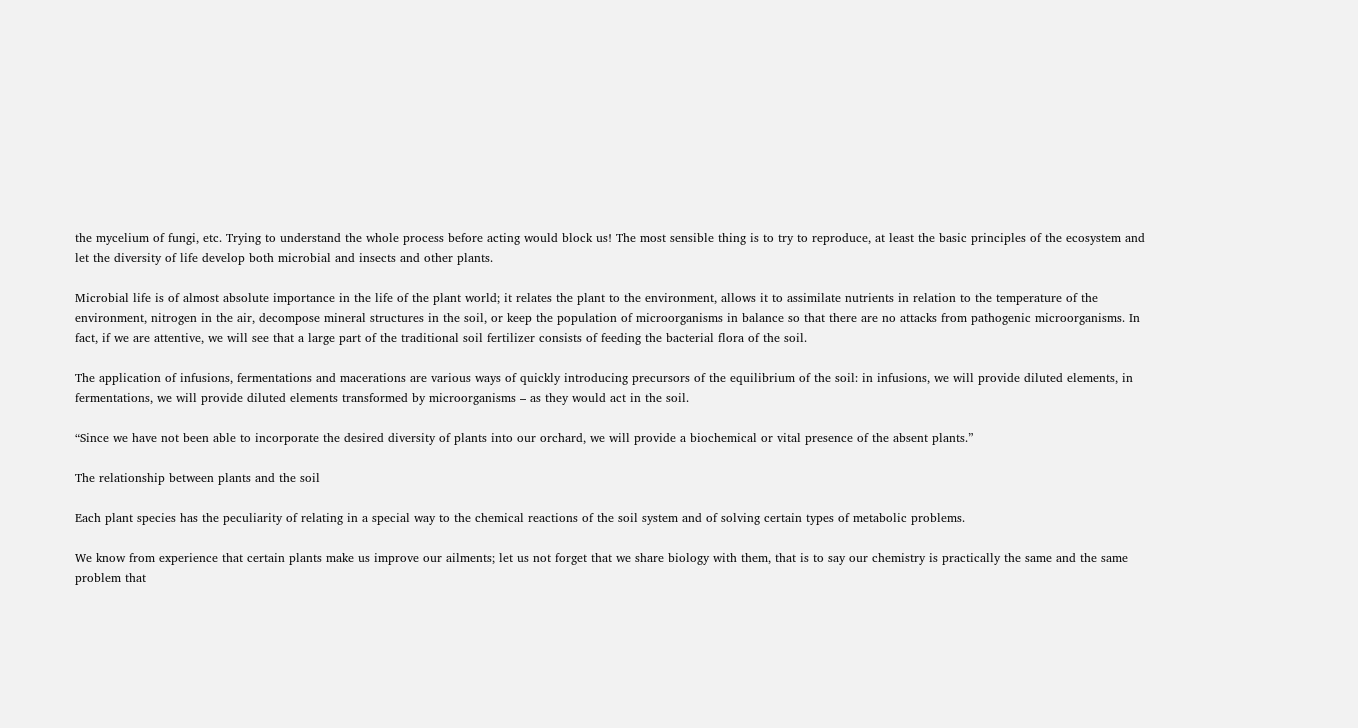the mycelium of fungi, etc. Trying to understand the whole process before acting would block us! The most sensible thing is to try to reproduce, at least the basic principles of the ecosystem and let the diversity of life develop both microbial and insects and other plants.

Microbial life is of almost absolute importance in the life of the plant world; it relates the plant to the environment, allows it to assimilate nutrients in relation to the temperature of the environment, nitrogen in the air, decompose mineral structures in the soil, or keep the population of microorganisms in balance so that there are no attacks from pathogenic microorganisms. In fact, if we are attentive, we will see that a large part of the traditional soil fertilizer consists of feeding the bacterial flora of the soil.

The application of infusions, fermentations and macerations are various ways of quickly introducing precursors of the equilibrium of the soil: in infusions, we will provide diluted elements, in fermentations, we will provide diluted elements transformed by microorganisms – as they would act in the soil.

“Since we have not been able to incorporate the desired diversity of plants into our orchard, we will provide a biochemical or vital presence of the absent plants.”

The relationship between plants and the soil

Each plant species has the peculiarity of relating in a special way to the chemical reactions of the soil system and of solving certain types of metabolic problems.

We know from experience that certain plants make us improve our ailments; let us not forget that we share biology with them, that is to say our chemistry is practically the same and the same problem that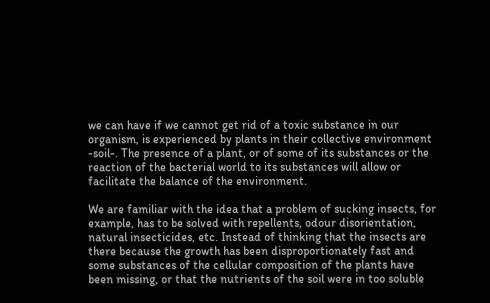we can have if we cannot get rid of a toxic substance in our organism, is experienced by plants in their collective environment -soil-. The presence of a plant, or of some of its substances or the reaction of the bacterial world to its substances will allow or facilitate the balance of the environment.

We are familiar with the idea that a problem of sucking insects, for example, has to be solved with repellents, odour disorientation, natural insecticides, etc. Instead of thinking that the insects are there because the growth has been disproportionately fast and some substances of the cellular composition of the plants have been missing, or that the nutrients of the soil were in too soluble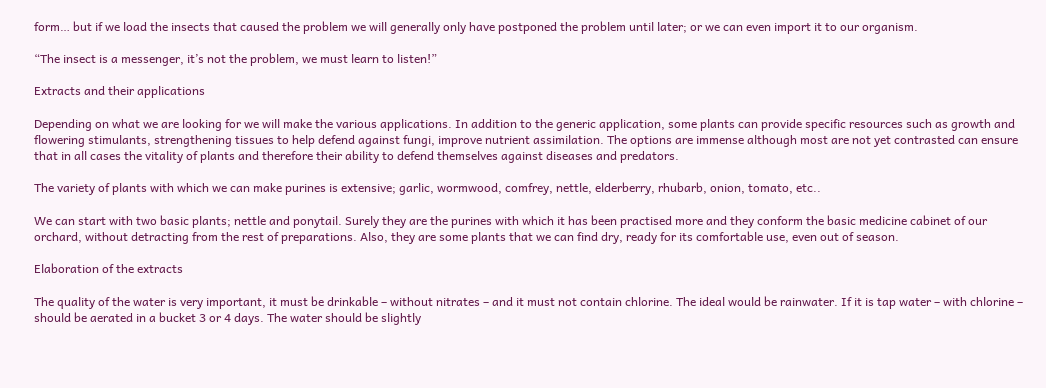form… but if we load the insects that caused the problem we will generally only have postponed the problem until later; or we can even import it to our organism.

“The insect is a messenger, it’s not the problem, we must learn to listen!”

Extracts and their applications

Depending on what we are looking for we will make the various applications. In addition to the generic application, some plants can provide specific resources such as growth and flowering stimulants, strengthening tissues to help defend against fungi, improve nutrient assimilation. The options are immense although most are not yet contrasted can ensure that in all cases the vitality of plants and therefore their ability to defend themselves against diseases and predators.

The variety of plants with which we can make purines is extensive; garlic, wormwood, comfrey, nettle, elderberry, rhubarb, onion, tomato, etc..

We can start with two basic plants; nettle and ponytail. Surely they are the purines with which it has been practised more and they conform the basic medicine cabinet of our orchard, without detracting from the rest of preparations. Also, they are some plants that we can find dry, ready for its comfortable use, even out of season.

Elaboration of the extracts

The quality of the water is very important, it must be drinkable – without nitrates – and it must not contain chlorine. The ideal would be rainwater. If it is tap water – with chlorine – should be aerated in a bucket 3 or 4 days. The water should be slightly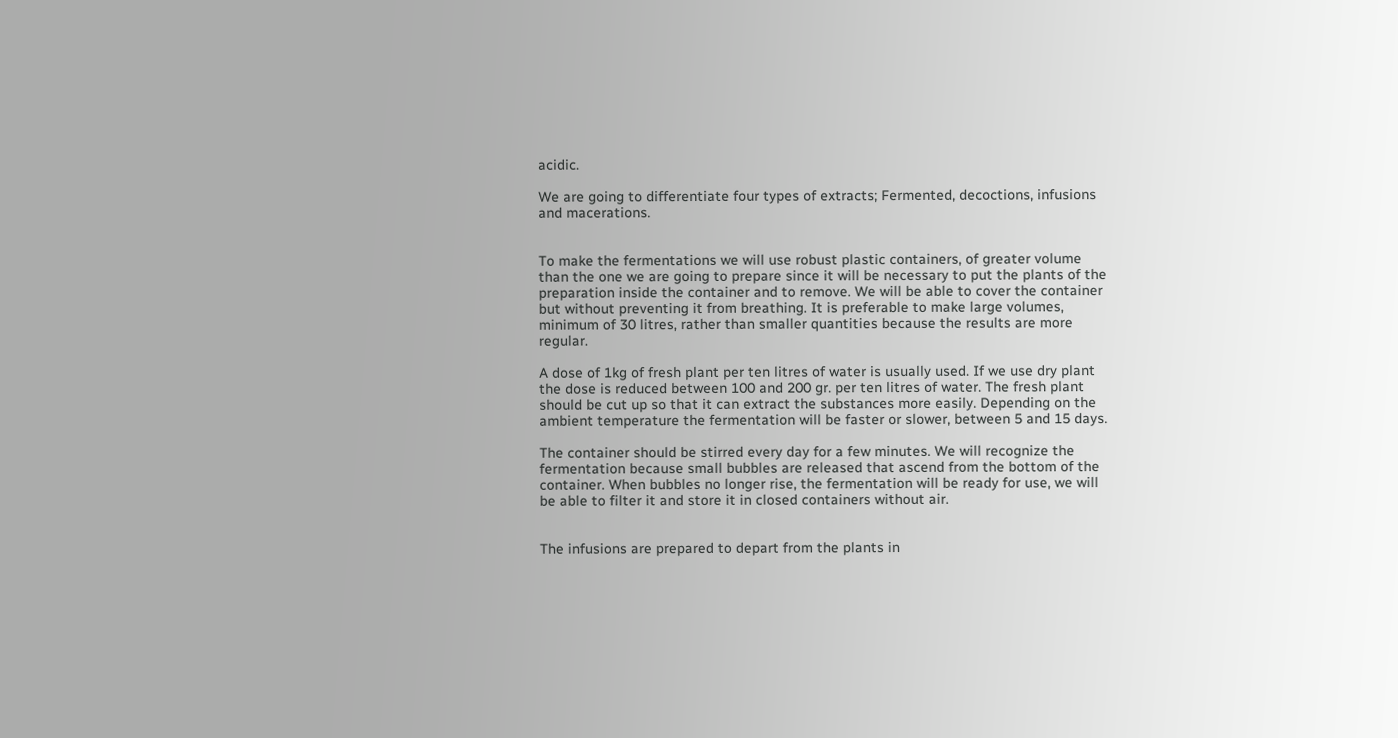acidic.

We are going to differentiate four types of extracts; Fermented, decoctions, infusions and macerations.


To make the fermentations we will use robust plastic containers, of greater volume than the one we are going to prepare since it will be necessary to put the plants of the preparation inside the container and to remove. We will be able to cover the container but without preventing it from breathing. It is preferable to make large volumes, minimum of 30 litres, rather than smaller quantities because the results are more regular.

A dose of 1kg of fresh plant per ten litres of water is usually used. If we use dry plant the dose is reduced between 100 and 200 gr. per ten litres of water. The fresh plant should be cut up so that it can extract the substances more easily. Depending on the ambient temperature the fermentation will be faster or slower, between 5 and 15 days.

The container should be stirred every day for a few minutes. We will recognize the fermentation because small bubbles are released that ascend from the bottom of the container. When bubbles no longer rise, the fermentation will be ready for use, we will be able to filter it and store it in closed containers without air.


The infusions are prepared to depart from the plants in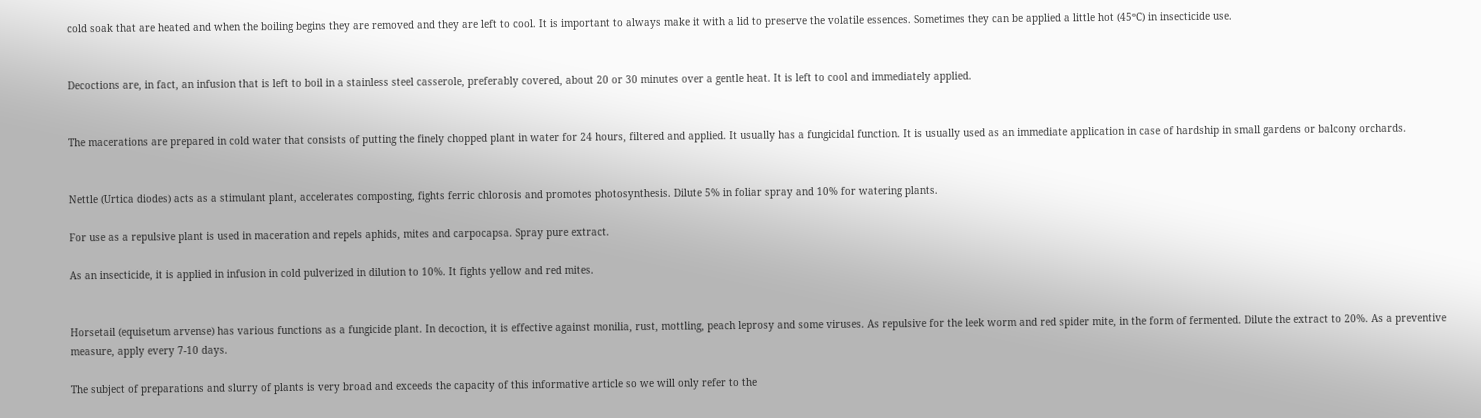cold soak that are heated and when the boiling begins they are removed and they are left to cool. It is important to always make it with a lid to preserve the volatile essences. Sometimes they can be applied a little hot (45ºC) in insecticide use.


Decoctions are, in fact, an infusion that is left to boil in a stainless steel casserole, preferably covered, about 20 or 30 minutes over a gentle heat. It is left to cool and immediately applied.


The macerations are prepared in cold water that consists of putting the finely chopped plant in water for 24 hours, filtered and applied. It usually has a fungicidal function. It is usually used as an immediate application in case of hardship in small gardens or balcony orchards.


Nettle (Urtica diodes) acts as a stimulant plant, accelerates composting, fights ferric chlorosis and promotes photosynthesis. Dilute 5% in foliar spray and 10% for watering plants.

For use as a repulsive plant is used in maceration and repels aphids, mites and carpocapsa. Spray pure extract.

As an insecticide, it is applied in infusion in cold pulverized in dilution to 10%. It fights yellow and red mites.


Horsetail (equisetum arvense) has various functions as a fungicide plant. In decoction, it is effective against monilia, rust, mottling, peach leprosy and some viruses. As repulsive for the leek worm and red spider mite, in the form of fermented. Dilute the extract to 20%. As a preventive measure, apply every 7-10 days.

The subject of preparations and slurry of plants is very broad and exceeds the capacity of this informative article so we will only refer to the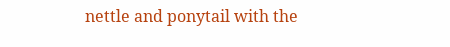nettle and ponytail with the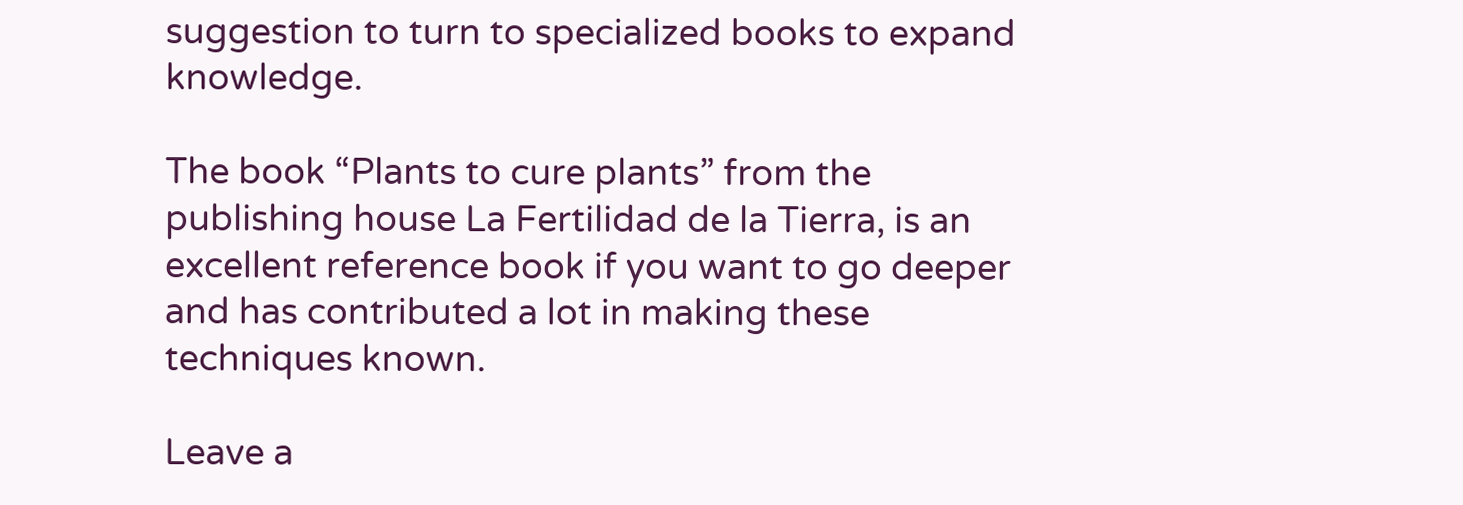suggestion to turn to specialized books to expand knowledge.

The book “Plants to cure plants” from the publishing house La Fertilidad de la Tierra, is an excellent reference book if you want to go deeper and has contributed a lot in making these techniques known.

Leave a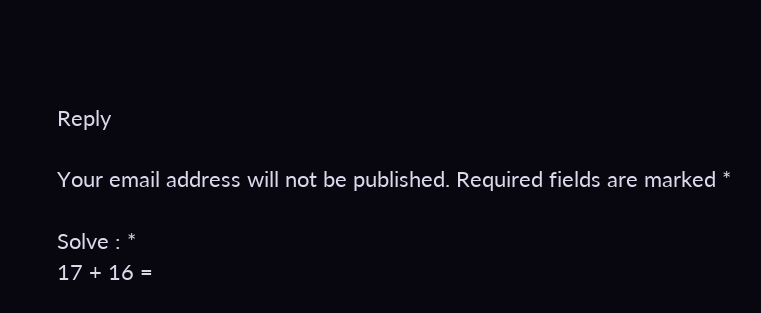Reply

Your email address will not be published. Required fields are marked *

Solve : *
17 + 16 =